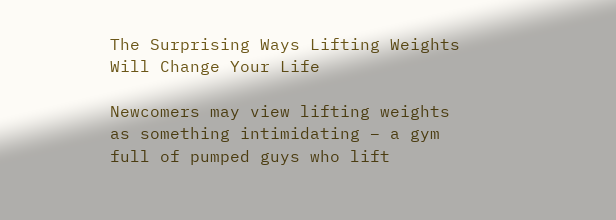The Surprising Ways Lifting Weights Will Change Your Life

Newcomers may view lifting weights as something intimidating – a gym full of pumped guys who lift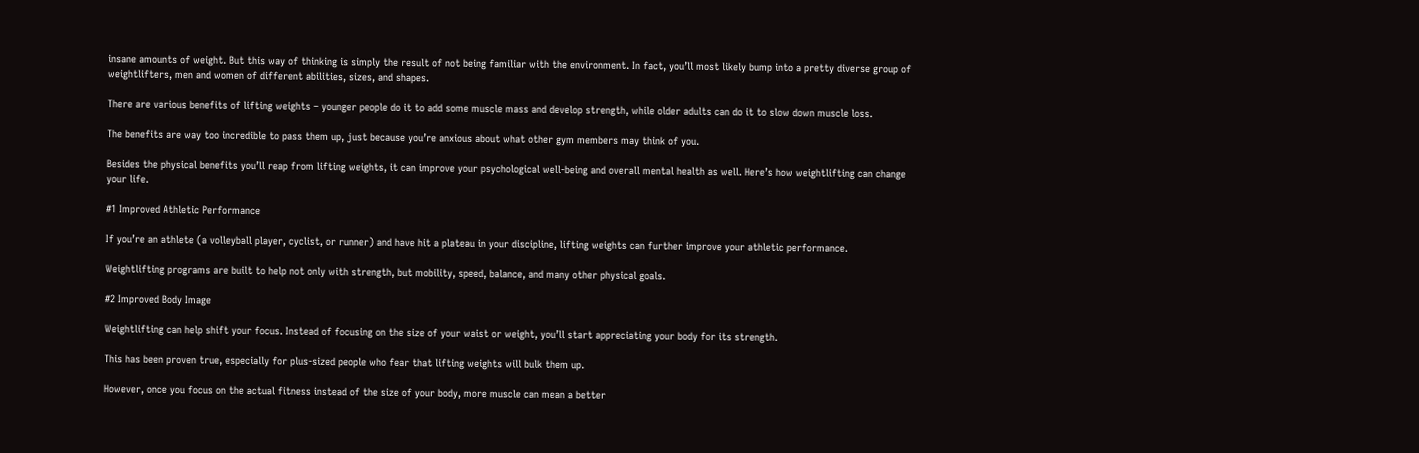insane amounts of weight. But this way of thinking is simply the result of not being familiar with the environment. In fact, you’ll most likely bump into a pretty diverse group of weightlifters, men and women of different abilities, sizes, and shapes.

There are various benefits of lifting weights – younger people do it to add some muscle mass and develop strength, while older adults can do it to slow down muscle loss.

The benefits are way too incredible to pass them up, just because you’re anxious about what other gym members may think of you.

Besides the physical benefits you’ll reap from lifting weights, it can improve your psychological well-being and overall mental health as well. Here’s how weightlifting can change your life.

#1 Improved Athletic Performance

If you’re an athlete (a volleyball player, cyclist, or runner) and have hit a plateau in your discipline, lifting weights can further improve your athletic performance.

Weightlifting programs are built to help not only with strength, but mobility, speed, balance, and many other physical goals.

#2 Improved Body Image

Weightlifting can help shift your focus. Instead of focusing on the size of your waist or weight, you’ll start appreciating your body for its strength.

This has been proven true, especially for plus-sized people who fear that lifting weights will bulk them up.

However, once you focus on the actual fitness instead of the size of your body, more muscle can mean a better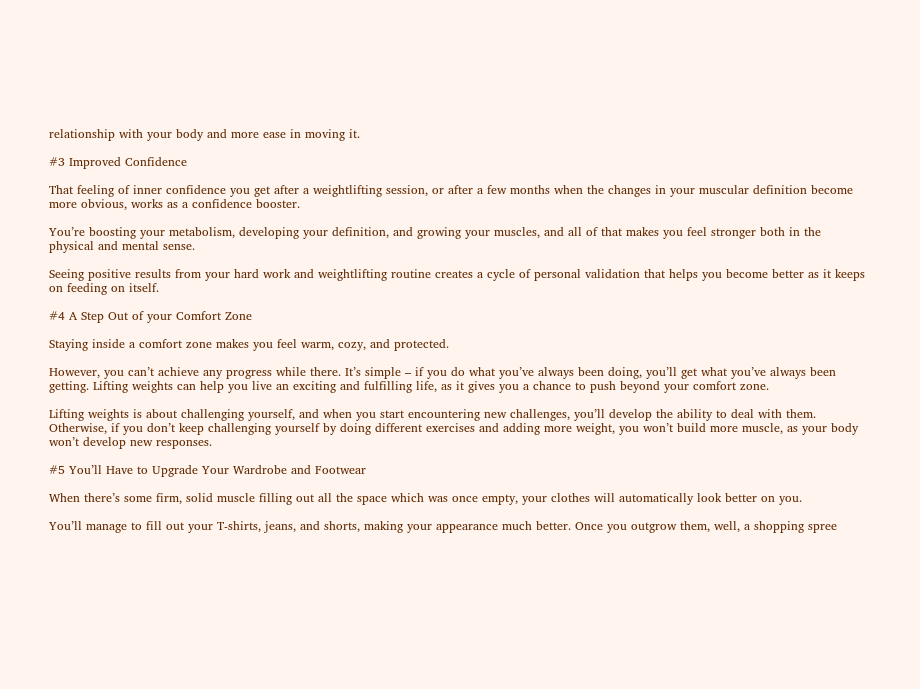relationship with your body and more ease in moving it.

#3 Improved Confidence

That feeling of inner confidence you get after a weightlifting session, or after a few months when the changes in your muscular definition become more obvious, works as a confidence booster.

You’re boosting your metabolism, developing your definition, and growing your muscles, and all of that makes you feel stronger both in the physical and mental sense.

Seeing positive results from your hard work and weightlifting routine creates a cycle of personal validation that helps you become better as it keeps on feeding on itself.

#4 A Step Out of your Comfort Zone

Staying inside a comfort zone makes you feel warm, cozy, and protected.

However, you can’t achieve any progress while there. It’s simple – if you do what you’ve always been doing, you’ll get what you’ve always been getting. Lifting weights can help you live an exciting and fulfilling life, as it gives you a chance to push beyond your comfort zone.

Lifting weights is about challenging yourself, and when you start encountering new challenges, you’ll develop the ability to deal with them. Otherwise, if you don’t keep challenging yourself by doing different exercises and adding more weight, you won’t build more muscle, as your body won’t develop new responses.

#5 You’ll Have to Upgrade Your Wardrobe and Footwear

When there’s some firm, solid muscle filling out all the space which was once empty, your clothes will automatically look better on you.

You’ll manage to fill out your T-shirts, jeans, and shorts, making your appearance much better. Once you outgrow them, well, a shopping spree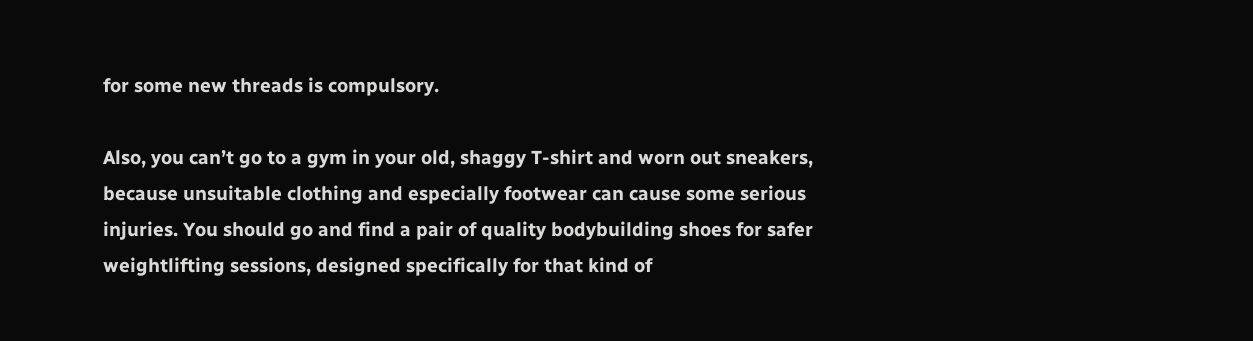for some new threads is compulsory.

Also, you can’t go to a gym in your old, shaggy T-shirt and worn out sneakers, because unsuitable clothing and especially footwear can cause some serious injuries. You should go and find a pair of quality bodybuilding shoes for safer weightlifting sessions, designed specifically for that kind of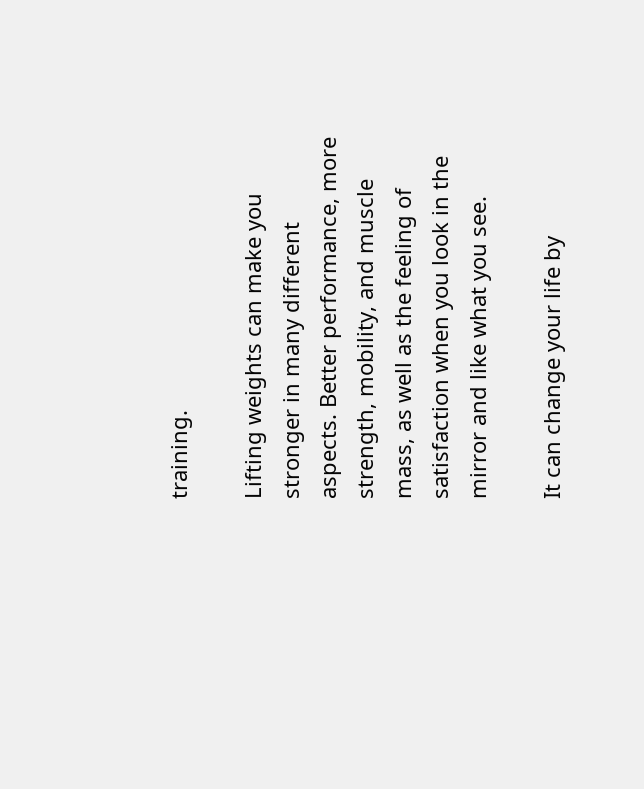training.

Lifting weights can make you stronger in many different aspects. Better performance, more strength, mobility, and muscle mass, as well as the feeling of satisfaction when you look in the mirror and like what you see.

It can change your life by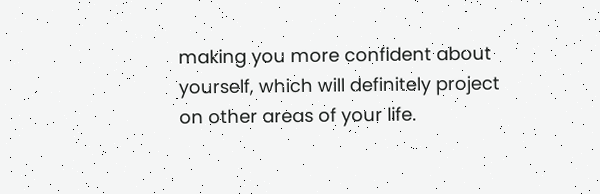making you more confident about yourself, which will definitely project on other areas of your life.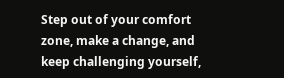Step out of your comfort zone, make a change, and keep challenging yourself,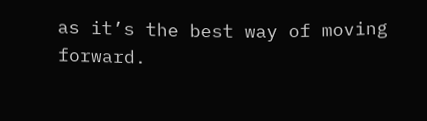as it’s the best way of moving forward.